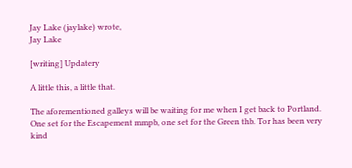Jay Lake (jaylake) wrote,
Jay Lake

[writing] Updatery

A little this, a little that.

The aforementioned galleys will be waiting for me when I get back to Portland. One set for the Escapement mmpb, one set for the Green thb. Tor has been very kind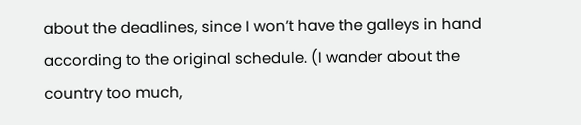about the deadlines, since I won’t have the galleys in hand according to the original schedule. (I wander about the country too much,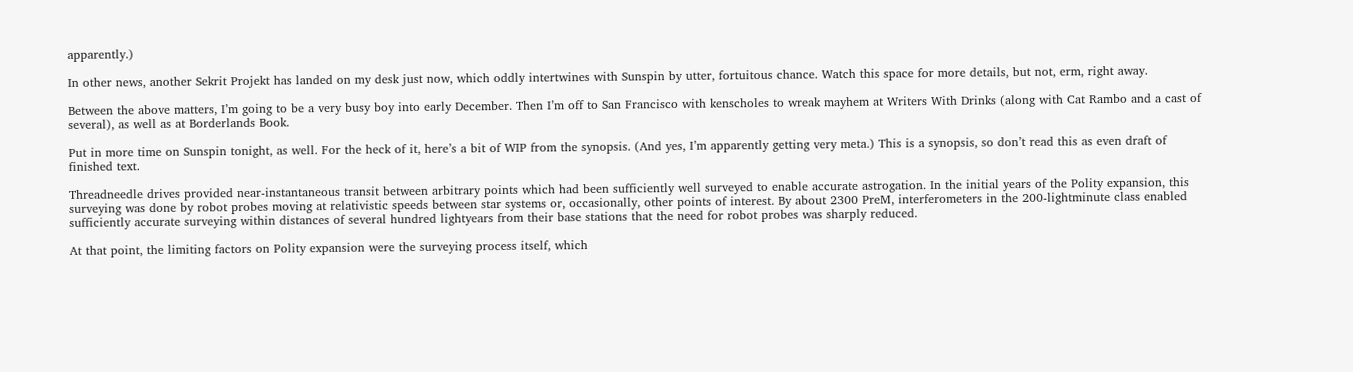apparently.)

In other news, another Sekrit Projekt has landed on my desk just now, which oddly intertwines with Sunspin by utter, fortuitous chance. Watch this space for more details, but not, erm, right away.

Between the above matters, I’m going to be a very busy boy into early December. Then I’m off to San Francisco with kenscholes to wreak mayhem at Writers With Drinks (along with Cat Rambo and a cast of several), as well as at Borderlands Book.

Put in more time on Sunspin tonight, as well. For the heck of it, here’s a bit of WIP from the synopsis. (And yes, I’m apparently getting very meta.) This is a synopsis, so don’t read this as even draft of finished text.

Threadneedle drives provided near-instantaneous transit between arbitrary points which had been sufficiently well surveyed to enable accurate astrogation. In the initial years of the Polity expansion, this surveying was done by robot probes moving at relativistic speeds between star systems or, occasionally, other points of interest. By about 2300 PreM, interferometers in the 200-lightminute class enabled sufficiently accurate surveying within distances of several hundred lightyears from their base stations that the need for robot probes was sharply reduced.

At that point, the limiting factors on Polity expansion were the surveying process itself, which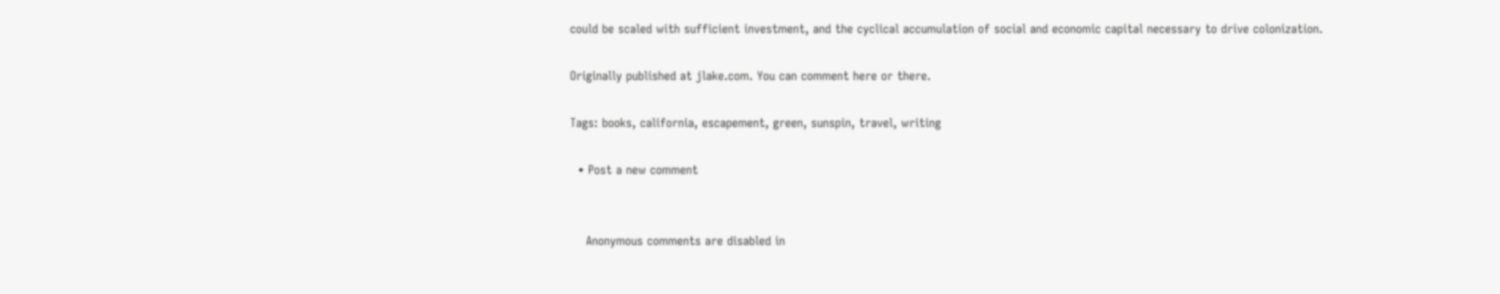could be scaled with sufficient investment, and the cyclical accumulation of social and economic capital necessary to drive colonization.

Originally published at jlake.com. You can comment here or there.

Tags: books, california, escapement, green, sunspin, travel, writing

  • Post a new comment


    Anonymous comments are disabled in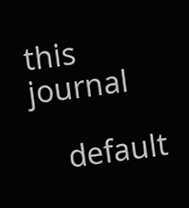this journal

    default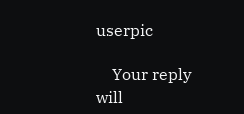userpic

    Your reply will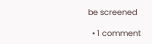be screened

  • 1 comment